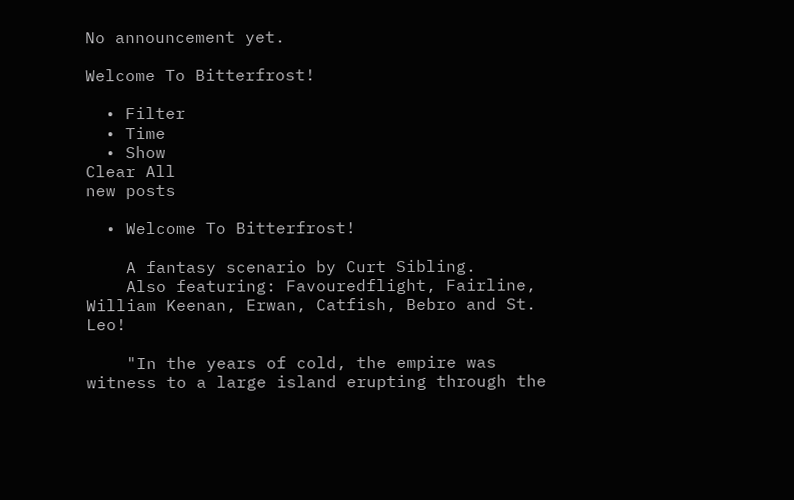No announcement yet.

Welcome To Bitterfrost!

  • Filter
  • Time
  • Show
Clear All
new posts

  • Welcome To Bitterfrost!

    A fantasy scenario by Curt Sibling.
    Also featuring: Favouredflight, Fairline, William Keenan, Erwan, Catfish, Bebro and St. Leo!

    "In the years of cold, the empire was witness to a large island erupting through the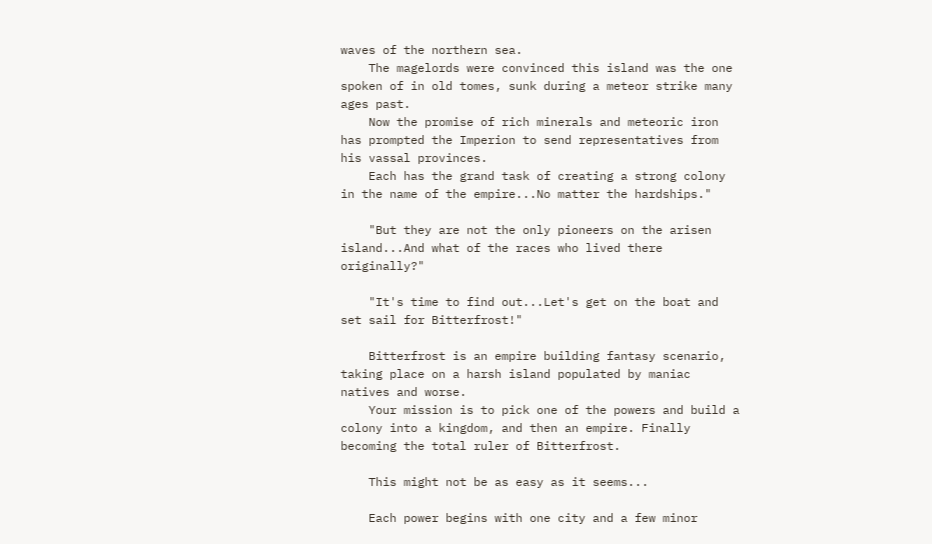waves of the northern sea.
    The magelords were convinced this island was the one spoken of in old tomes, sunk during a meteor strike many ages past.
    Now the promise of rich minerals and meteoric iron has prompted the Imperion to send representatives from his vassal provinces.
    Each has the grand task of creating a strong colony in the name of the empire...No matter the hardships."

    "But they are not the only pioneers on the arisen island...And what of the races who lived there originally?"

    "It's time to find out...Let's get on the boat and set sail for Bitterfrost!"

    Bitterfrost is an empire building fantasy scenario, taking place on a harsh island populated by maniac natives and worse.
    Your mission is to pick one of the powers and build a colony into a kingdom, and then an empire. Finally becoming the total ruler of Bitterfrost.

    This might not be as easy as it seems...

    Each power begins with one city and a few minor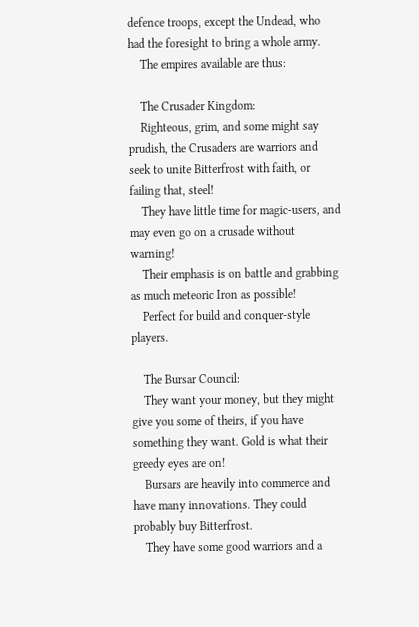defence troops, except the Undead, who had the foresight to bring a whole army.
    The empires available are thus:

    The Crusader Kingdom:
    Righteous, grim, and some might say prudish, the Crusaders are warriors and seek to unite Bitterfrost with faith, or failing that, steel!
    They have little time for magic-users, and may even go on a crusade without warning!
    Their emphasis is on battle and grabbing as much meteoric Iron as possible!
    Perfect for build and conquer-style players.

    The Bursar Council:
    They want your money, but they might give you some of theirs, if you have something they want. Gold is what their greedy eyes are on!
    Bursars are heavily into commerce and have many innovations. They could probably buy Bitterfrost.
    They have some good warriors and a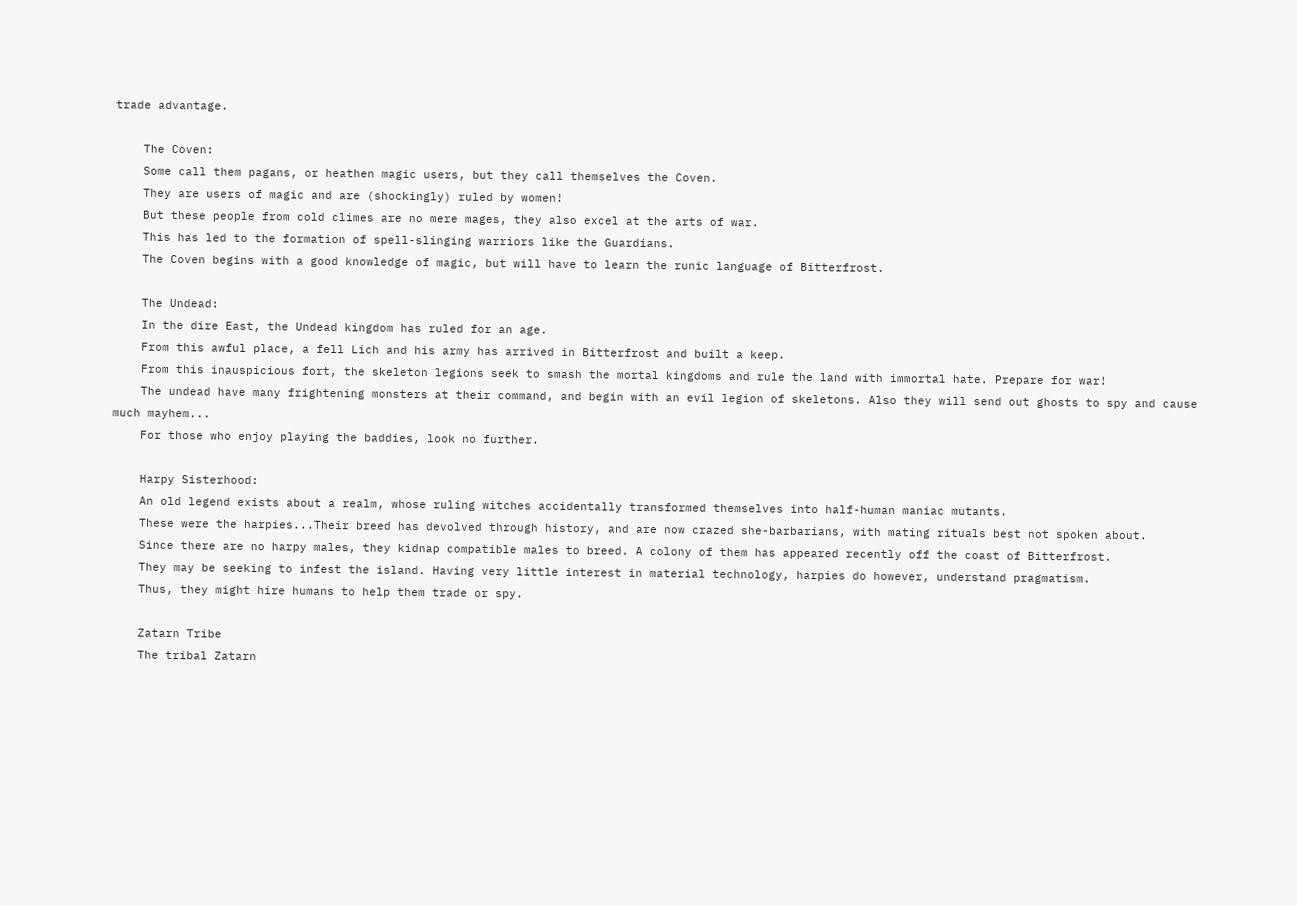trade advantage.

    The Coven:
    Some call them pagans, or heathen magic users, but they call themselves the Coven.
    They are users of magic and are (shockingly) ruled by women!
    But these people from cold climes are no mere mages, they also excel at the arts of war.
    This has led to the formation of spell-slinging warriors like the Guardians.
    The Coven begins with a good knowledge of magic, but will have to learn the runic language of Bitterfrost.

    The Undead:
    In the dire East, the Undead kingdom has ruled for an age.
    From this awful place, a fell Lich and his army has arrived in Bitterfrost and built a keep.
    From this inauspicious fort, the skeleton legions seek to smash the mortal kingdoms and rule the land with immortal hate. Prepare for war!
    The undead have many frightening monsters at their command, and begin with an evil legion of skeletons. Also they will send out ghosts to spy and cause much mayhem...
    For those who enjoy playing the baddies, look no further.

    Harpy Sisterhood:
    An old legend exists about a realm, whose ruling witches accidentally transformed themselves into half-human maniac mutants.
    These were the harpies...Their breed has devolved through history, and are now crazed she-barbarians, with mating rituals best not spoken about.
    Since there are no harpy males, they kidnap compatible males to breed. A colony of them has appeared recently off the coast of Bitterfrost.
    They may be seeking to infest the island. Having very little interest in material technology, harpies do however, understand pragmatism.
    Thus, they might hire humans to help them trade or spy.

    Zatarn Tribe
    The tribal Zatarn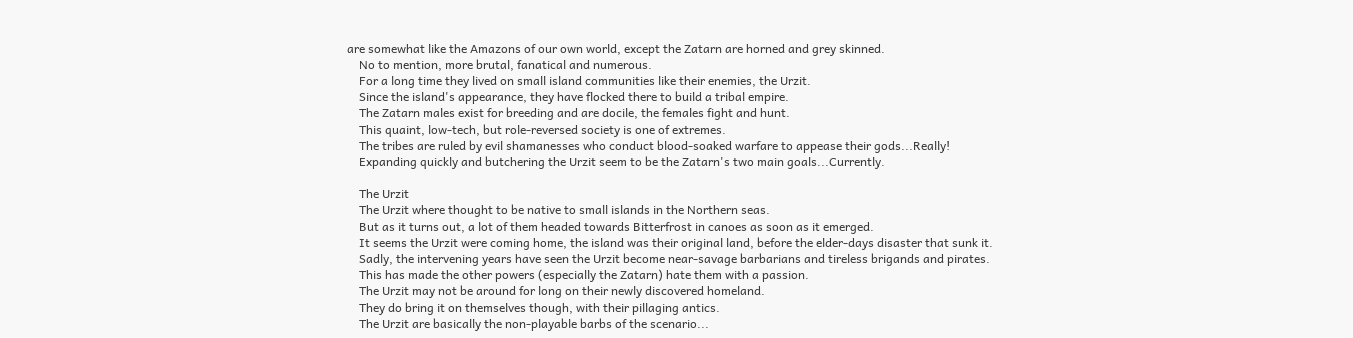are somewhat like the Amazons of our own world, except the Zatarn are horned and grey skinned.
    No to mention, more brutal, fanatical and numerous.
    For a long time they lived on small island communities like their enemies, the Urzit.
    Since the island's appearance, they have flocked there to build a tribal empire.
    The Zatarn males exist for breeding and are docile, the females fight and hunt.
    This quaint, low-tech, but role-reversed society is one of extremes.
    The tribes are ruled by evil shamanesses who conduct blood-soaked warfare to appease their gods...Really!
    Expanding quickly and butchering the Urzit seem to be the Zatarn's two main goals...Currently.

    The Urzit
    The Urzit where thought to be native to small islands in the Northern seas.
    But as it turns out, a lot of them headed towards Bitterfrost in canoes as soon as it emerged.
    It seems the Urzit were coming home, the island was their original land, before the elder-days disaster that sunk it.
    Sadly, the intervening years have seen the Urzit become near-savage barbarians and tireless brigands and pirates.
    This has made the other powers (especially the Zatarn) hate them with a passion.
    The Urzit may not be around for long on their newly discovered homeland.
    They do bring it on themselves though, with their pillaging antics.
    The Urzit are basically the non-playable barbs of the scenario...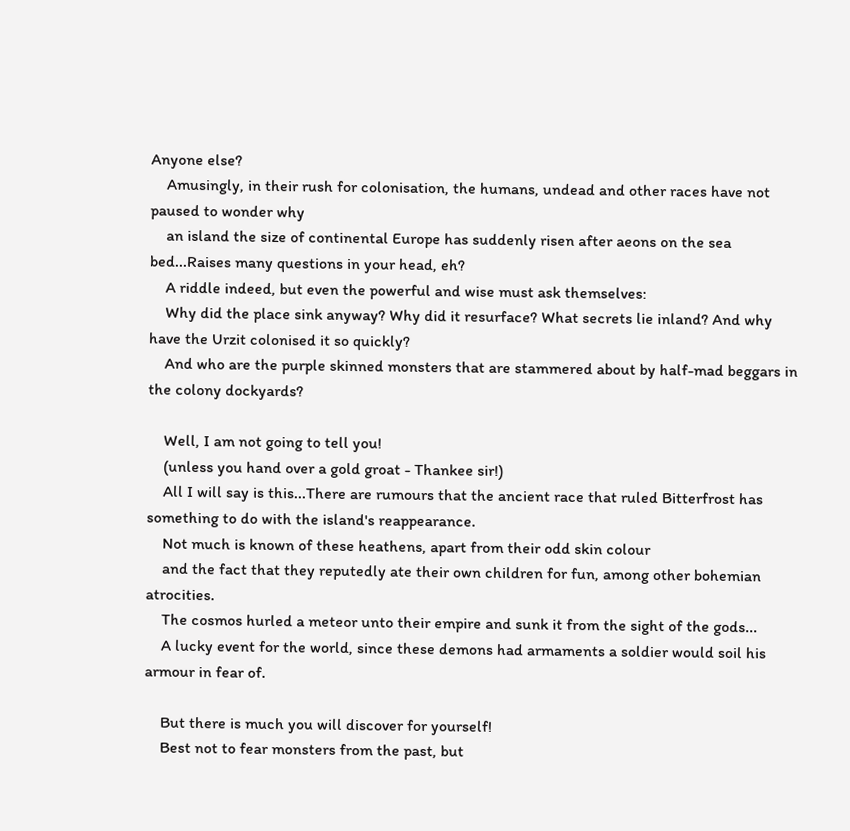Anyone else?
    Amusingly, in their rush for colonisation, the humans, undead and other races have not paused to wonder why
    an island the size of continental Europe has suddenly risen after aeons on the sea bed...Raises many questions in your head, eh?
    A riddle indeed, but even the powerful and wise must ask themselves:
    Why did the place sink anyway? Why did it resurface? What secrets lie inland? And why have the Urzit colonised it so quickly?
    And who are the purple skinned monsters that are stammered about by half-mad beggars in the colony dockyards?

    Well, I am not going to tell you!
    (unless you hand over a gold groat - Thankee sir!)
    All I will say is this...There are rumours that the ancient race that ruled Bitterfrost has something to do with the island's reappearance.
    Not much is known of these heathens, apart from their odd skin colour
    and the fact that they reputedly ate their own children for fun, among other bohemian atrocities.
    The cosmos hurled a meteor unto their empire and sunk it from the sight of the gods...
    A lucky event for the world, since these demons had armaments a soldier would soil his armour in fear of.

    But there is much you will discover for yourself!
    Best not to fear monsters from the past, but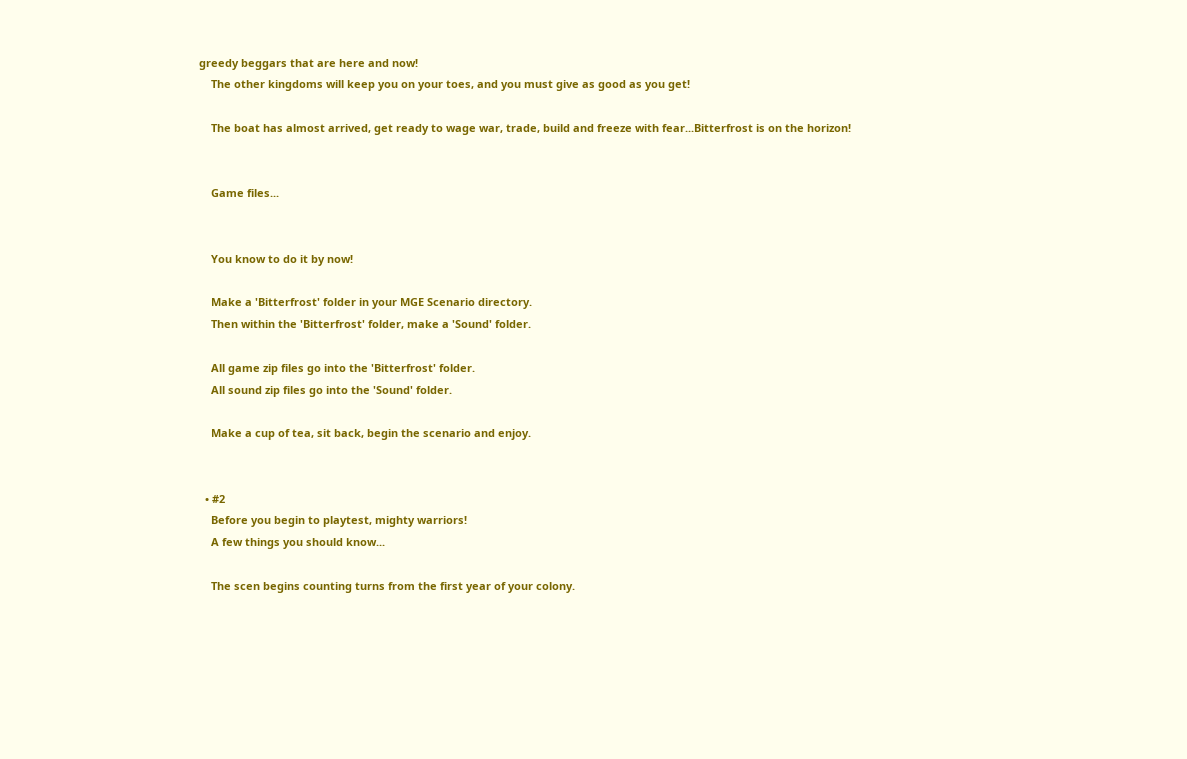greedy beggars that are here and now!
    The other kingdoms will keep you on your toes, and you must give as good as you get!

    The boat has almost arrived, get ready to wage war, trade, build and freeze with fear...Bitterfrost is on the horizon!


    Game files...


    You know to do it by now!

    Make a 'Bitterfrost' folder in your MGE Scenario directory.
    Then within the 'Bitterfrost' folder, make a 'Sound' folder.

    All game zip files go into the 'Bitterfrost' folder.
    All sound zip files go into the 'Sound' folder.

    Make a cup of tea, sit back, begin the scenario and enjoy.


  • #2
    Before you begin to playtest, mighty warriors!
    A few things you should know...

    The scen begins counting turns from the first year of your colony.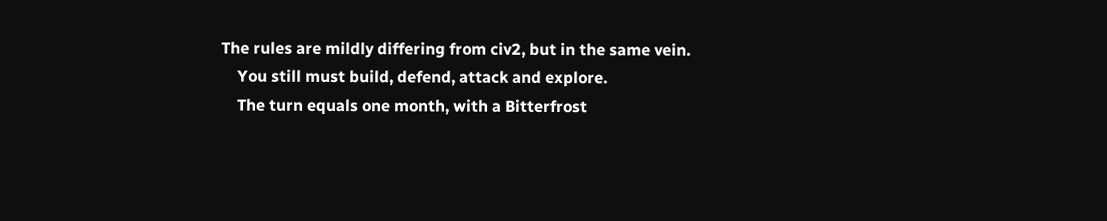The rules are mildly differing from civ2, but in the same vein.
    You still must build, defend, attack and explore.
    The turn equals one month, with a Bitterfrost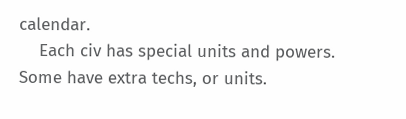calendar.
    Each civ has special units and powers. Some have extra techs, or units.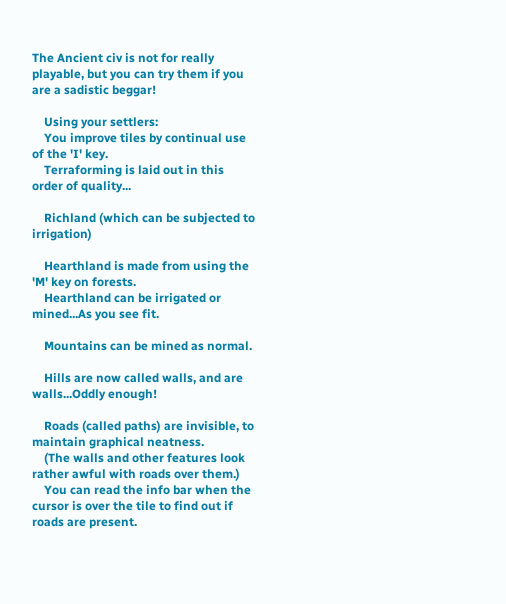The Ancient civ is not for really playable, but you can try them if you are a sadistic beggar!

    Using your settlers:
    You improve tiles by continual use of the 'I' key.
    Terraforming is laid out in this order of quality...

    Richland (which can be subjected to irrigation)

    Hearthland is made from using the 'M' key on forests.
    Hearthland can be irrigated or mined...As you see fit.

    Mountains can be mined as normal.

    Hills are now called walls, and are walls...Oddly enough!

    Roads (called paths) are invisible, to maintain graphical neatness.
    (The walls and other features look rather awful with roads over them.)
    You can read the info bar when the cursor is over the tile to find out if roads are present.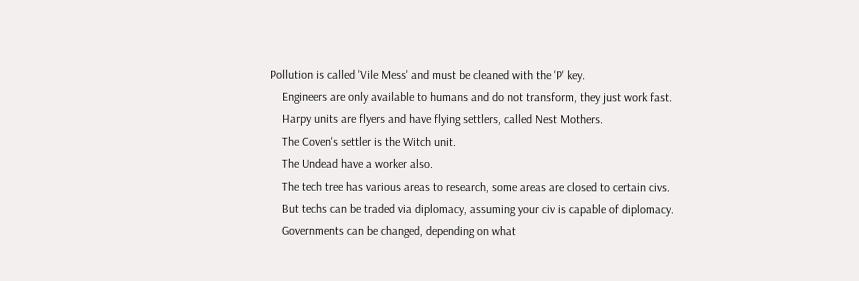Pollution is called 'Vile Mess' and must be cleaned with the 'P' key.
    Engineers are only available to humans and do not transform, they just work fast.
    Harpy units are flyers and have flying settlers, called Nest Mothers.
    The Coven's settler is the Witch unit.
    The Undead have a worker also.
    The tech tree has various areas to research, some areas are closed to certain civs.
    But techs can be traded via diplomacy, assuming your civ is capable of diplomacy.
    Governments can be changed, depending on what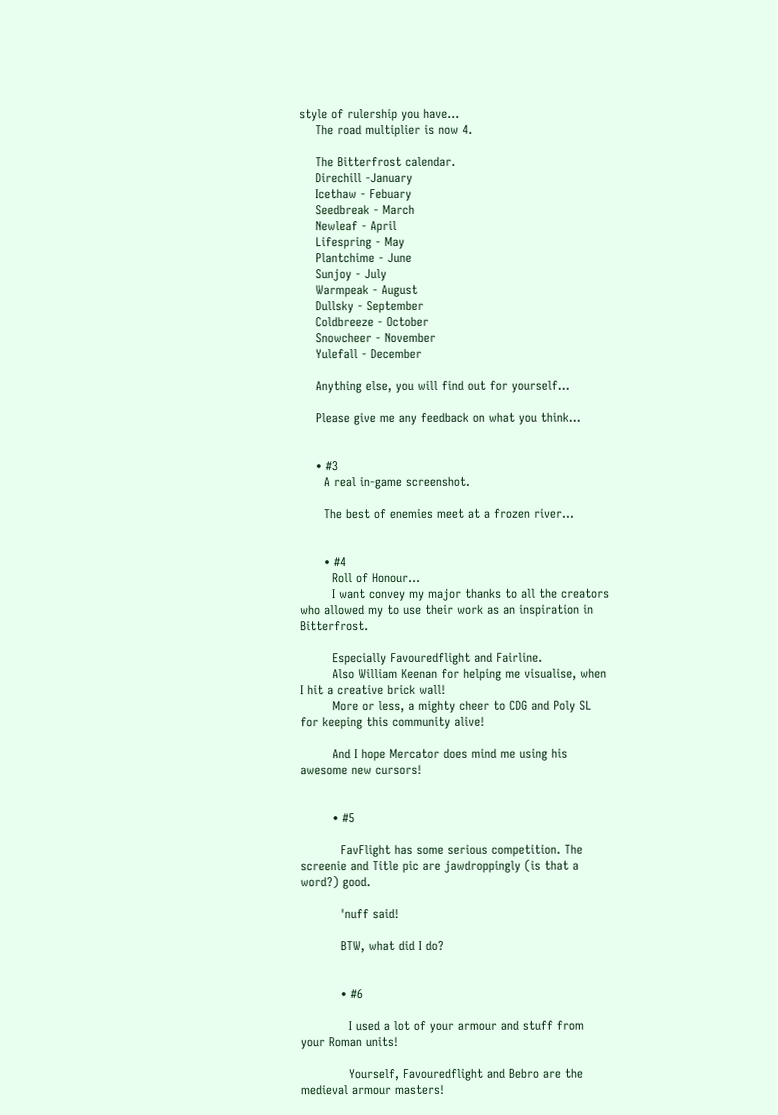style of rulership you have...
    The road multiplier is now 4.

    The Bitterfrost calendar.
    Direchill -January
    Icethaw - Febuary
    Seedbreak - March
    Newleaf - April
    Lifespring - May
    Plantchime - June
    Sunjoy - July
    Warmpeak - August
    Dullsky - September
    Coldbreeze - October
    Snowcheer - November
    Yulefall - December

    Anything else, you will find out for yourself...

    Please give me any feedback on what you think...


    • #3
      A real in-game screenshot.

      The best of enemies meet at a frozen river...


      • #4
        Roll of Honour...
        I want convey my major thanks to all the creators who allowed my to use their work as an inspiration in Bitterfrost.

        Especially Favouredflight and Fairline.
        Also William Keenan for helping me visualise, when I hit a creative brick wall!
        More or less, a mighty cheer to CDG and Poly SL for keeping this community alive!

        And I hope Mercator does mind me using his awesome new cursors!


        • #5

          FavFlight has some serious competition. The screenie and Title pic are jawdroppingly (is that a word?) good.

          'nuff said!

          BTW, what did I do?


          • #6

            I used a lot of your armour and stuff from your Roman units!

            Yourself, Favouredflight and Bebro are the medieval armour masters!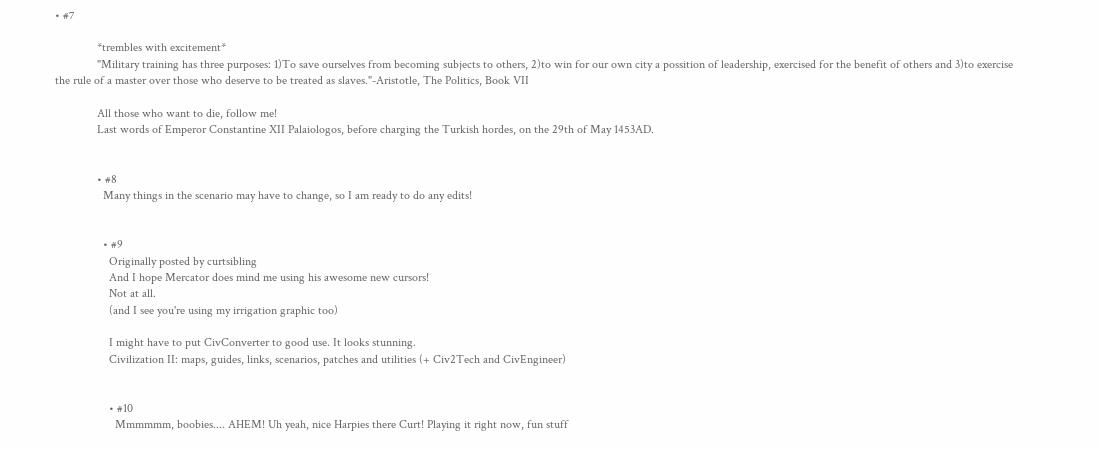• #7

              *trembles with excitement*
              "Military training has three purposes: 1)To save ourselves from becoming subjects to others, 2)to win for our own city a possition of leadership, exercised for the benefit of others and 3)to exercise the rule of a master over those who deserve to be treated as slaves."-Aristotle, The Politics, Book VII

              All those who want to die, follow me!
              Last words of Emperor Constantine XII Palaiologos, before charging the Turkish hordes, on the 29th of May 1453AD.


              • #8
                Many things in the scenario may have to change, so I am ready to do any edits!


                • #9
                  Originally posted by curtsibling
                  And I hope Mercator does mind me using his awesome new cursors!
                  Not at all.
                  (and I see you're using my irrigation graphic too)

                  I might have to put CivConverter to good use. It looks stunning.
                  Civilization II: maps, guides, links, scenarios, patches and utilities (+ Civ2Tech and CivEngineer)


                  • #10
                    Mmmmmm, boobies.... AHEM! Uh yeah, nice Harpies there Curt! Playing it right now, fun stuff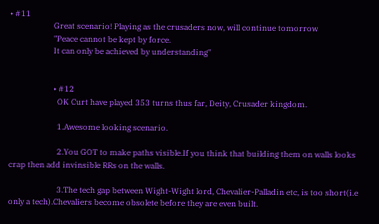• #11
                      Great scenario! Playing as the crusaders now, will continue tomorrow
                      "Peace cannot be kept by force.
                      It can only be achieved by understanding"


                      • #12
                        OK Curt have played 353 turns thus far, Deity, Crusader kingdom.

                        1.Awesome looking scenario.

                        2.You GOT to make paths visible.If you think that building them on walls looks crap then add invinsible RRs on the walls.

                        3.The tech gap between Wight-Wight lord, Chevalier-Palladin etc, is too short(i.e only a tech).Chevaliers become obsolete before they are even built.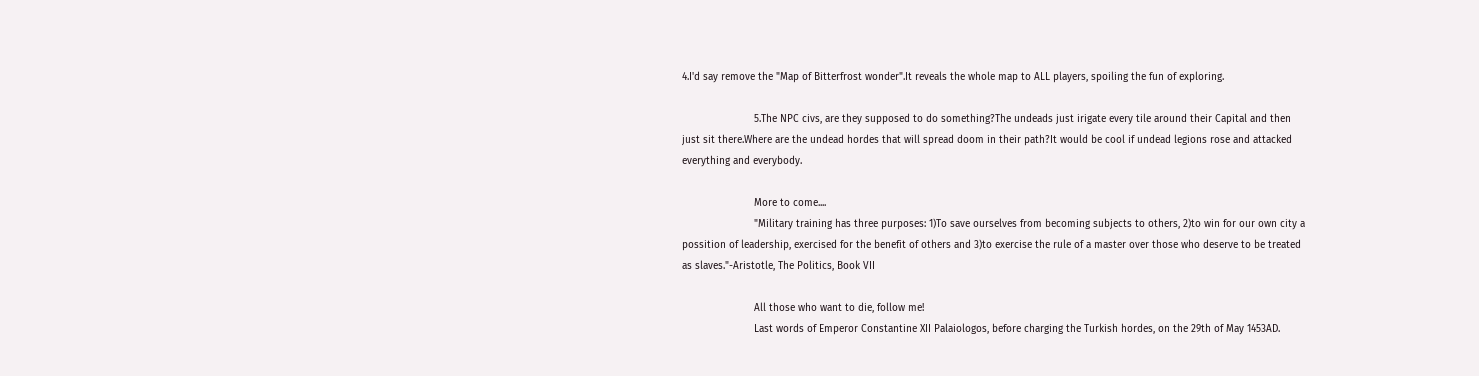4.I'd say remove the "Map of Bitterfrost wonder".It reveals the whole map to ALL players, spoiling the fun of exploring.

                        5.The NPC civs, are they supposed to do something?The undeads just irigate every tile around their Capital and then just sit there.Where are the undead hordes that will spread doom in their path?It would be cool if undead legions rose and attacked everything and everybody.

                        More to come....
                        "Military training has three purposes: 1)To save ourselves from becoming subjects to others, 2)to win for our own city a possition of leadership, exercised for the benefit of others and 3)to exercise the rule of a master over those who deserve to be treated as slaves."-Aristotle, The Politics, Book VII

                        All those who want to die, follow me!
                        Last words of Emperor Constantine XII Palaiologos, before charging the Turkish hordes, on the 29th of May 1453AD.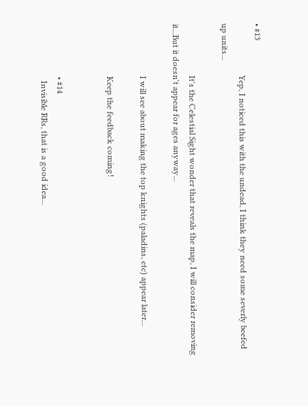• #13
                          Yep, I noticed this with the undead, I think they need some severly beefed up units...

                          It's the Celestial Sight wonder that reveals the map, I will consider removing it...But it doesn't appear for ages anyway...

                          I will see about making the top knights (paladins, etc) appear later...

                          Keep the feedback coming!


                          • #14
                            Invisible RRs, that is a good idea...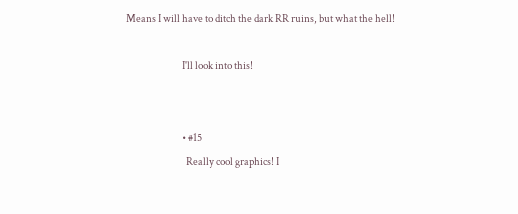Means I will have to ditch the dark RR ruins, but what the hell!

                            I'll look into this!


                            • #15
                              Really cool graphics! I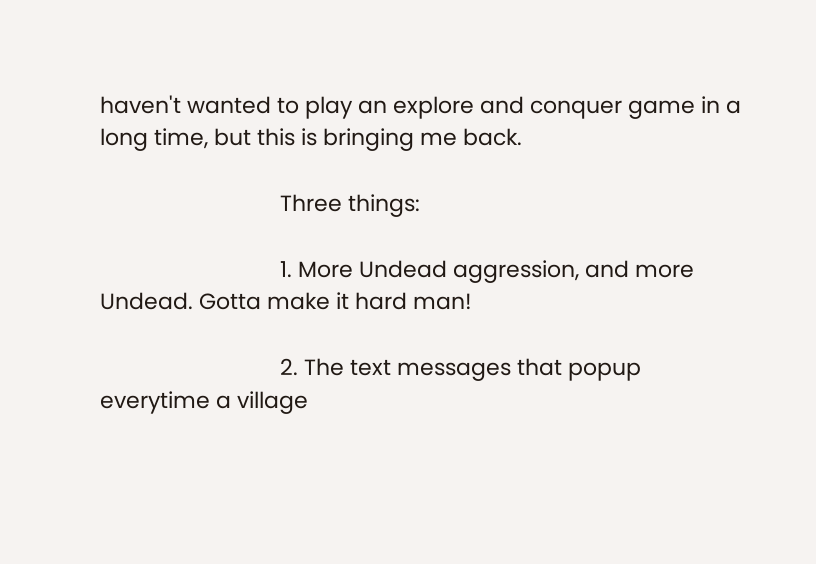haven't wanted to play an explore and conquer game in a long time, but this is bringing me back.

                              Three things:

                              1. More Undead aggression, and more Undead. Gotta make it hard man!

                              2. The text messages that popup everytime a village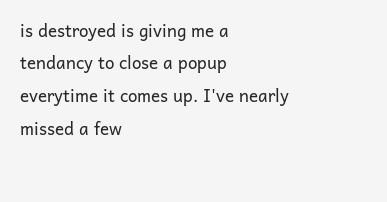is destroyed is giving me a tendancy to close a popup everytime it comes up. I've nearly missed a few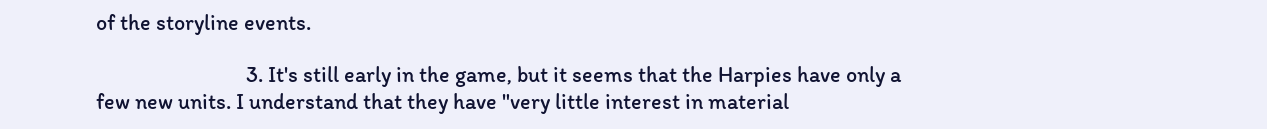of the storyline events.

                              3. It's still early in the game, but it seems that the Harpies have only a few new units. I understand that they have "very little interest in material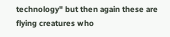technology" but then again these are flying creatures who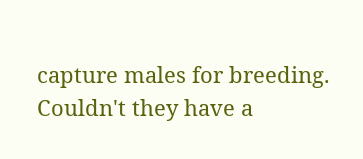capture males for breeding. Couldn't they have a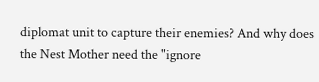diplomat unit to capture their enemies? And why does the Nest Mother need the "ignore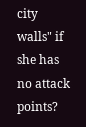city walls" if she has no attack points?